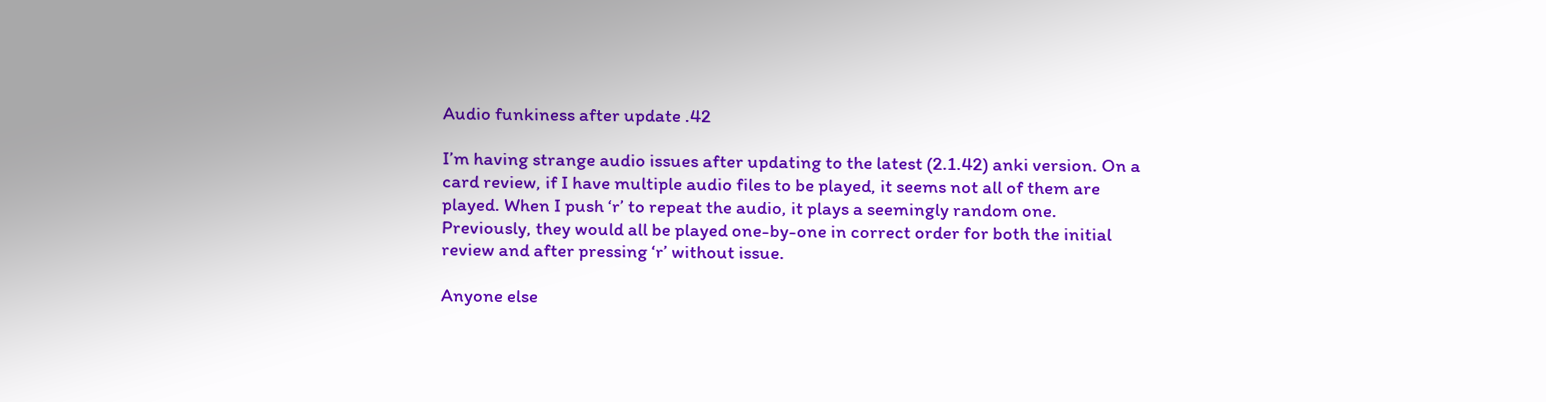Audio funkiness after update .42

I’m having strange audio issues after updating to the latest (2.1.42) anki version. On a card review, if I have multiple audio files to be played, it seems not all of them are played. When I push ‘r’ to repeat the audio, it plays a seemingly random one. Previously, they would all be played one-by-one in correct order for both the initial review and after pressing ‘r’ without issue.

Anyone else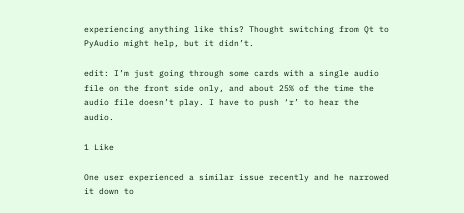experiencing anything like this? Thought switching from Qt to PyAudio might help, but it didn’t.

edit: I’m just going through some cards with a single audio file on the front side only, and about 25% of the time the audio file doesn’t play. I have to push ‘r’ to hear the audio.

1 Like

One user experienced a similar issue recently and he narrowed it down to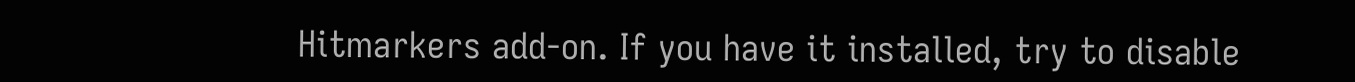Hitmarkers add-on. If you have it installed, try to disable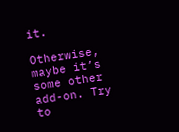it.

Otherwise, maybe it’s some other add-on. Try to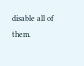disable all of them.